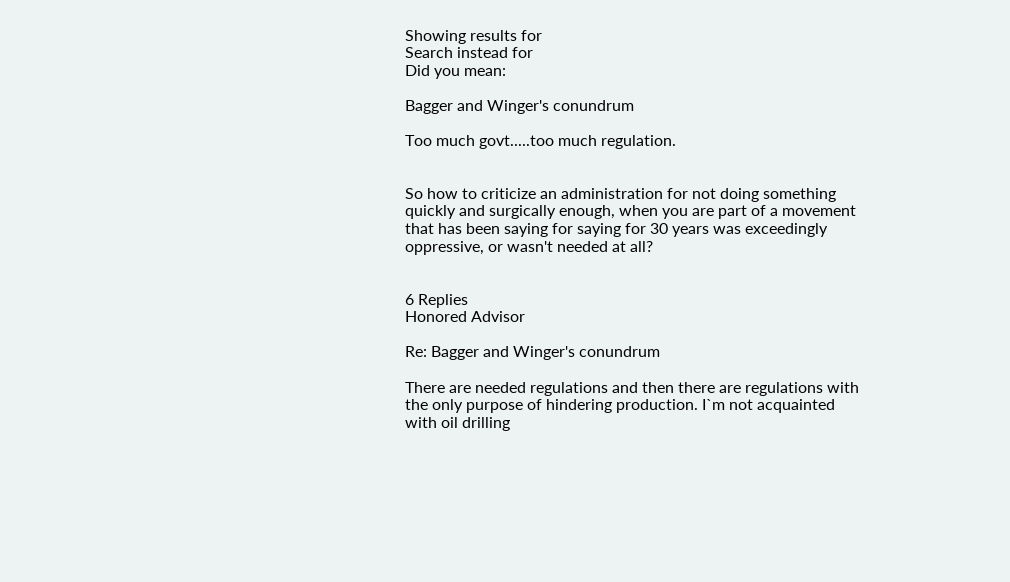Showing results for
Search instead for
Did you mean:

Bagger and Winger's conundrum

Too much govt.....too much regulation.


So how to criticize an administration for not doing something quickly and surgically enough, when you are part of a movement that has been saying for saying for 30 years was exceedingly oppressive, or wasn't needed at all?


6 Replies
Honored Advisor

Re: Bagger and Winger's conundrum

There are needed regulations and then there are regulations with the only purpose of hindering production. I`m not acquainted with oil drilling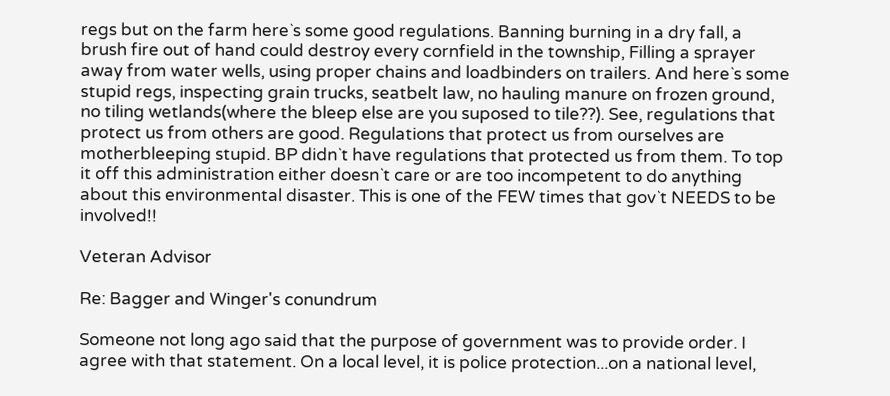regs but on the farm here`s some good regulations. Banning burning in a dry fall, a brush fire out of hand could destroy every cornfield in the township, Filling a sprayer away from water wells, using proper chains and loadbinders on trailers. And here`s some stupid regs, inspecting grain trucks, seatbelt law, no hauling manure on frozen ground, no tiling wetlands(where the bleep else are you suposed to tile??). See, regulations that protect us from others are good. Regulations that protect us from ourselves are motherbleeping stupid. BP didn`t have regulations that protected us from them. To top it off this administration either doesn`t care or are too incompetent to do anything about this environmental disaster. This is one of the FEW times that gov`t NEEDS to be involved!!

Veteran Advisor

Re: Bagger and Winger's conundrum

Someone not long ago said that the purpose of government was to provide order. I agree with that statement. On a local level, it is police protection...on a national level,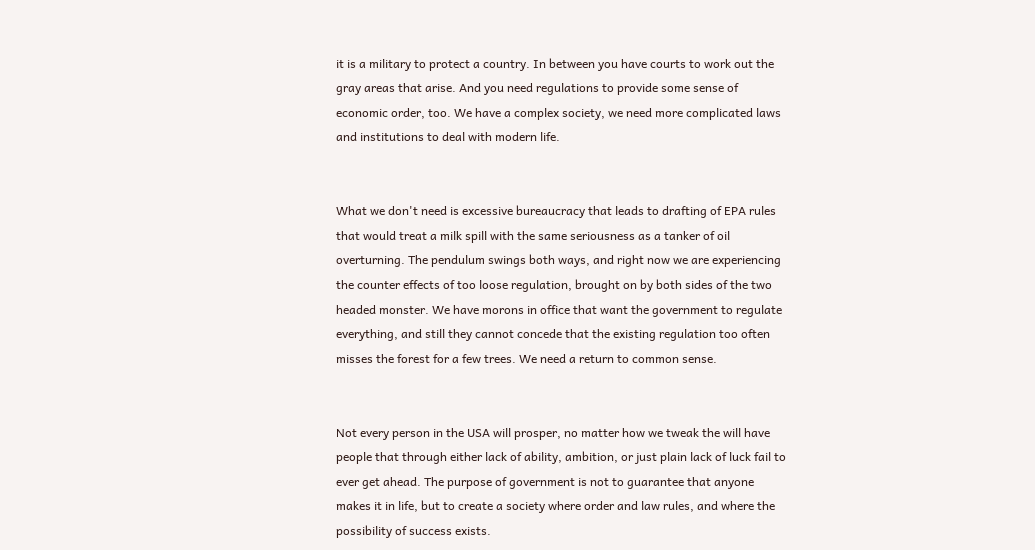it is a military to protect a country. In between you have courts to work out the gray areas that arise. And you need regulations to provide some sense of economic order, too. We have a complex society, we need more complicated laws and institutions to deal with modern life.


What we don't need is excessive bureaucracy that leads to drafting of EPA rules that would treat a milk spill with the same seriousness as a tanker of oil overturning. The pendulum swings both ways, and right now we are experiencing the counter effects of too loose regulation, brought on by both sides of the two headed monster. We have morons in office that want the government to regulate everything, and still they cannot concede that the existing regulation too often misses the forest for a few trees. We need a return to common sense.


Not every person in the USA will prosper, no matter how we tweak the will have people that through either lack of ability, ambition, or just plain lack of luck fail to ever get ahead. The purpose of government is not to guarantee that anyone makes it in life, but to create a society where order and law rules, and where the possibility of success exists.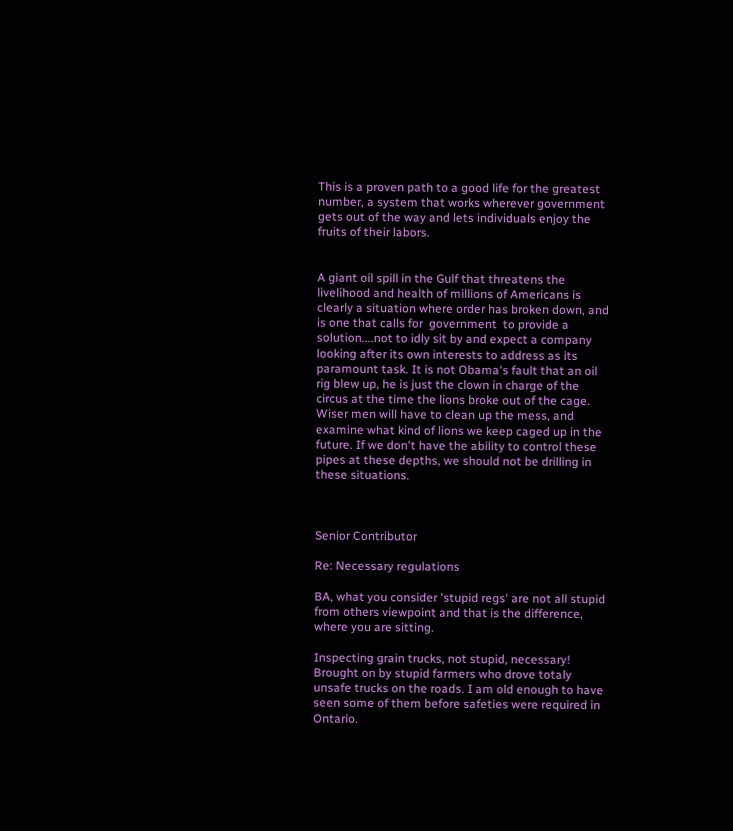This is a proven path to a good life for the greatest number, a system that works wherever government gets out of the way and lets individuals enjoy the fruits of their labors.


A giant oil spill in the Gulf that threatens the livelihood and health of millions of Americans is clearly a situation where order has broken down, and is one that calls for  government  to provide a solution....not to idly sit by and expect a company looking after its own interests to address as its paramount task. It is not Obama's fault that an oil rig blew up, he is just the clown in charge of the circus at the time the lions broke out of the cage. Wiser men will have to clean up the mess, and examine what kind of lions we keep caged up in the future. If we don't have the ability to control these pipes at these depths, we should not be drilling in these situations.



Senior Contributor

Re: Necessary regulations

BA, what you consider 'stupid regs' are not all stupid from others viewpoint and that is the difference, where you are sitting.

Inspecting grain trucks, not stupid, necessary! Brought on by stupid farmers who drove totaly unsafe trucks on the roads. I am old enough to have seen some of them before safeties were required in Ontario.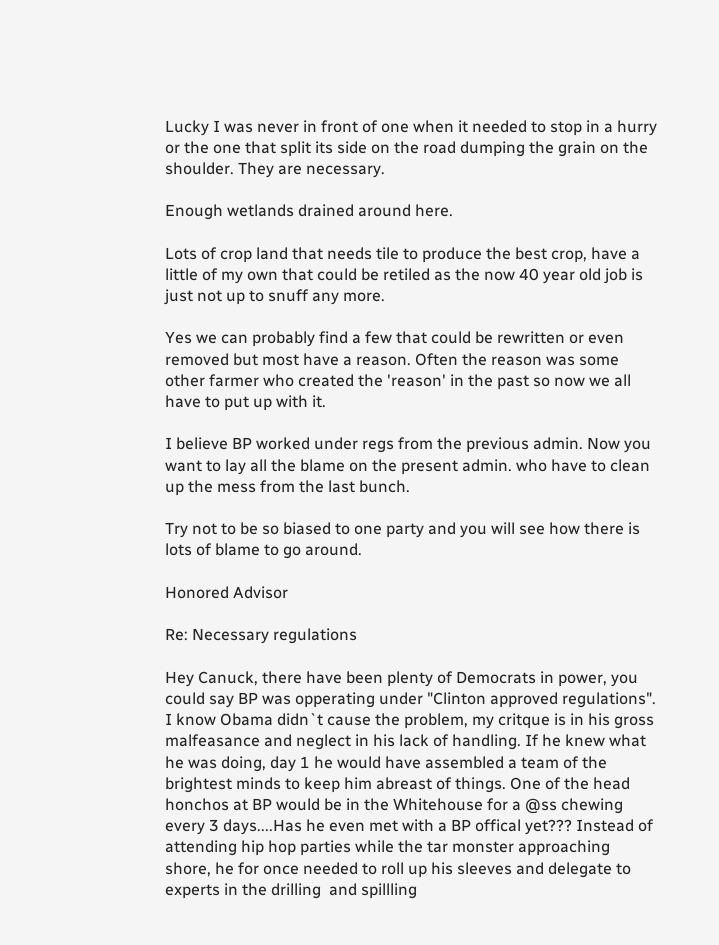Lucky I was never in front of one when it needed to stop in a hurry or the one that split its side on the road dumping the grain on the shoulder. They are necessary.

Enough wetlands drained around here.

Lots of crop land that needs tile to produce the best crop, have a little of my own that could be retiled as the now 40 year old job is just not up to snuff any more.

Yes we can probably find a few that could be rewritten or even removed but most have a reason. Often the reason was some other farmer who created the 'reason' in the past so now we all have to put up with it.

I believe BP worked under regs from the previous admin. Now you want to lay all the blame on the present admin. who have to clean up the mess from the last bunch.

Try not to be so biased to one party and you will see how there is lots of blame to go around.

Honored Advisor

Re: Necessary regulations

Hey Canuck, there have been plenty of Democrats in power, you could say BP was opperating under "Clinton approved regulations".  I know Obama didn`t cause the problem, my critque is in his gross malfeasance and neglect in his lack of handling. If he knew what he was doing, day 1 he would have assembled a team of the brightest minds to keep him abreast of things. One of the head honchos at BP would be in the Whitehouse for a @ss chewing every 3 days....Has he even met with a BP offical yet??? Instead of attending hip hop parties while the tar monster approaching shore, he for once needed to roll up his sleeves and delegate to experts in the drilling  and spillling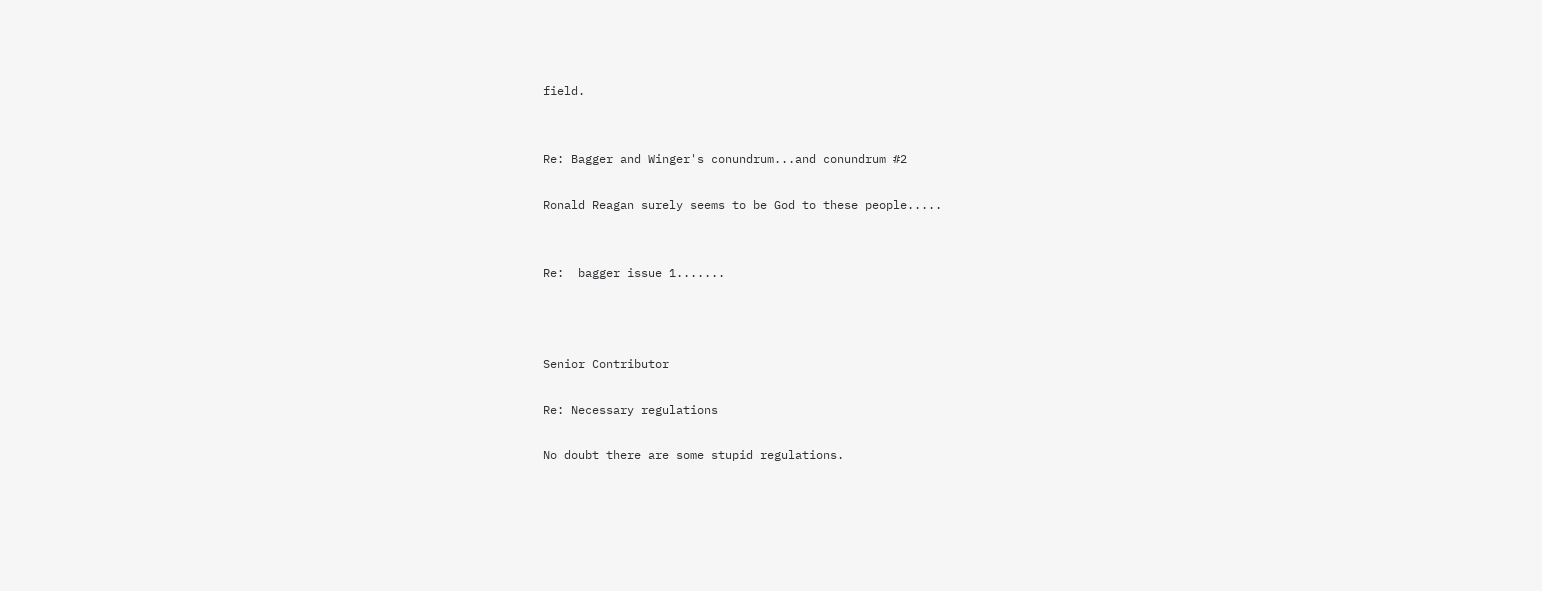field.


Re: Bagger and Winger's conundrum...and conundrum #2

Ronald Reagan surely seems to be God to these people.....


Re:  bagger issue 1.......



Senior Contributor

Re: Necessary regulations

No doubt there are some stupid regulations.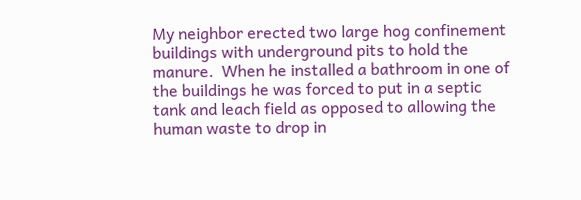My neighbor erected two large hog confinement buildings with underground pits to hold the manure.  When he installed a bathroom in one of the buildings he was forced to put in a septic tank and leach field as opposed to allowing the human waste to drop in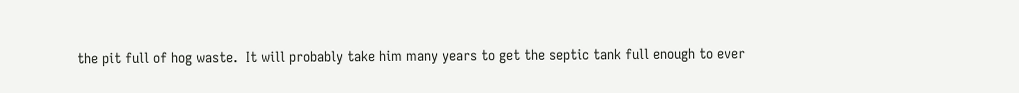the pit full of hog waste.  It will probably take him many years to get the septic tank full enough to ever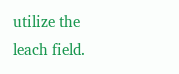utilize the leach field.